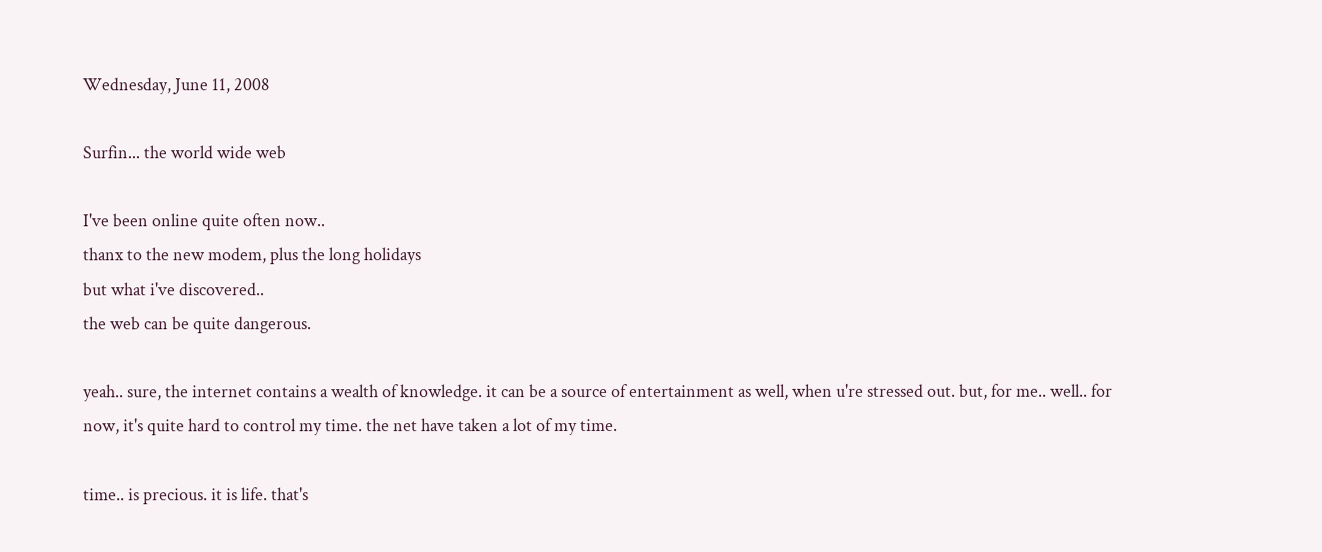Wednesday, June 11, 2008

Surfin... the world wide web

I've been online quite often now..
thanx to the new modem, plus the long holidays
but what i've discovered..
the web can be quite dangerous.

yeah.. sure, the internet contains a wealth of knowledge. it can be a source of entertainment as well, when u're stressed out. but, for me.. well.. for now, it's quite hard to control my time. the net have taken a lot of my time.

time.. is precious. it is life. that's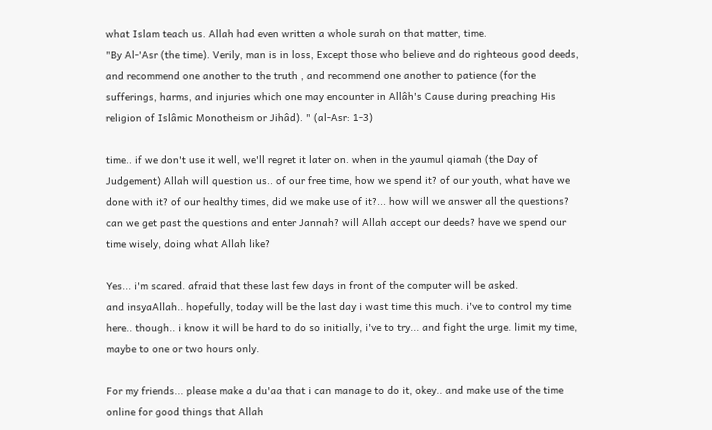what Islam teach us. Allah had even written a whole surah on that matter, time.
"By Al-'Asr (the time). Verily, man is in loss, Except those who believe and do righteous good deeds, and recommend one another to the truth , and recommend one another to patience (for the sufferings, harms, and injuries which one may encounter in Allâh's Cause during preaching His religion of Islâmic Monotheism or Jihâd). " (al-Asr: 1-3)

time.. if we don't use it well, we'll regret it later on. when in the yaumul qiamah (the Day of Judgement) Allah will question us.. of our free time, how we spend it? of our youth, what have we done with it? of our healthy times, did we make use of it?... how will we answer all the questions? can we get past the questions and enter Jannah? will Allah accept our deeds? have we spend our time wisely, doing what Allah like?

Yes... i'm scared. afraid that these last few days in front of the computer will be asked.
and insyaAllah.. hopefully, today will be the last day i wast time this much. i've to control my time here.. though.. i know it will be hard to do so initially, i've to try... and fight the urge. limit my time, maybe to one or two hours only.

For my friends... please make a du'aa that i can manage to do it, okey.. and make use of the time online for good things that Allah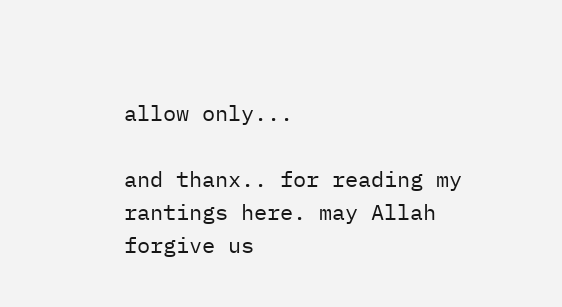allow only...

and thanx.. for reading my rantings here. may Allah forgive us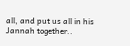all, and put us all in his Jannah together..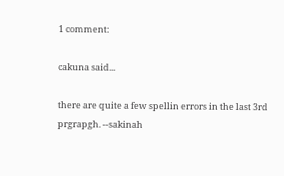1 comment:

cakuna said...

there are quite a few spellin errors in the last 3rd prgrapgh. --sakinah